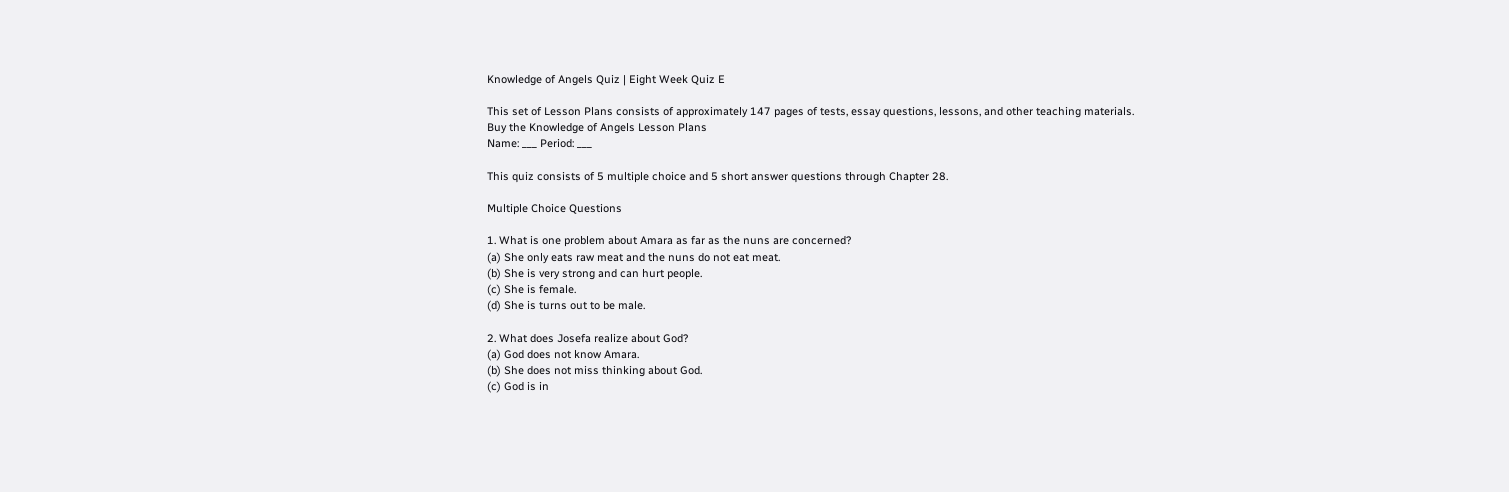Knowledge of Angels Quiz | Eight Week Quiz E

This set of Lesson Plans consists of approximately 147 pages of tests, essay questions, lessons, and other teaching materials.
Buy the Knowledge of Angels Lesson Plans
Name: ___ Period: ___

This quiz consists of 5 multiple choice and 5 short answer questions through Chapter 28.

Multiple Choice Questions

1. What is one problem about Amara as far as the nuns are concerned?
(a) She only eats raw meat and the nuns do not eat meat.
(b) She is very strong and can hurt people.
(c) She is female.
(d) She is turns out to be male.

2. What does Josefa realize about God?
(a) God does not know Amara.
(b) She does not miss thinking about God.
(c) God is in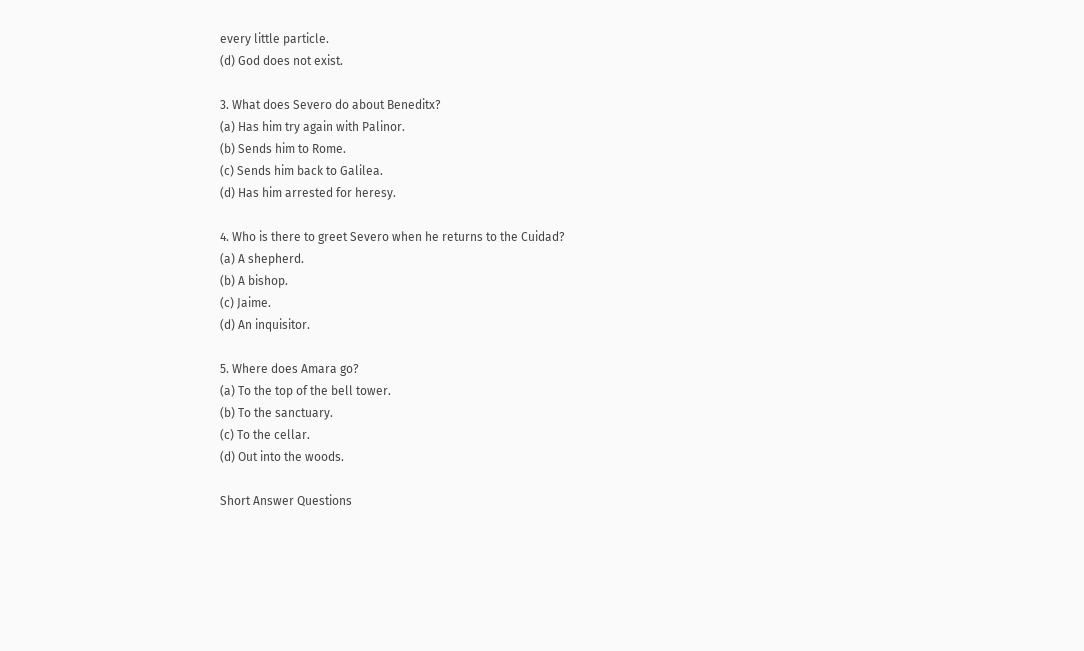every little particle.
(d) God does not exist.

3. What does Severo do about Beneditx?
(a) Has him try again with Palinor.
(b) Sends him to Rome.
(c) Sends him back to Galilea.
(d) Has him arrested for heresy.

4. Who is there to greet Severo when he returns to the Cuidad?
(a) A shepherd.
(b) A bishop.
(c) Jaime.
(d) An inquisitor.

5. Where does Amara go?
(a) To the top of the bell tower.
(b) To the sanctuary.
(c) To the cellar.
(d) Out into the woods.

Short Answer Questions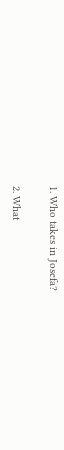1. Who takes in Josefa?

2. What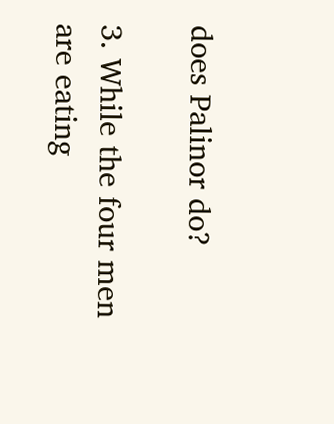does Palinor do?

3. While the four men are eating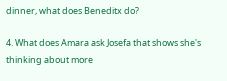dinner, what does Beneditx do?

4. What does Amara ask Josefa that shows she's thinking about more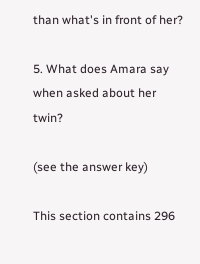than what's in front of her?

5. What does Amara say when asked about her twin?

(see the answer key)

This section contains 296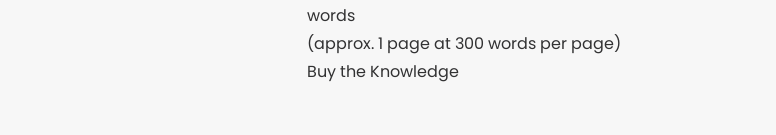words
(approx. 1 page at 300 words per page)
Buy the Knowledge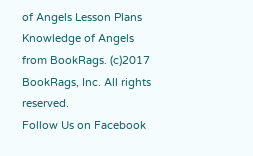of Angels Lesson Plans
Knowledge of Angels from BookRags. (c)2017 BookRags, Inc. All rights reserved.
Follow Us on Facebook